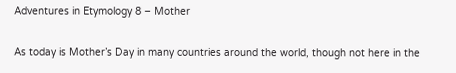Adventures in Etymology 8 – Mother

As today is Mother’s Day in many countries around the world, though not here in the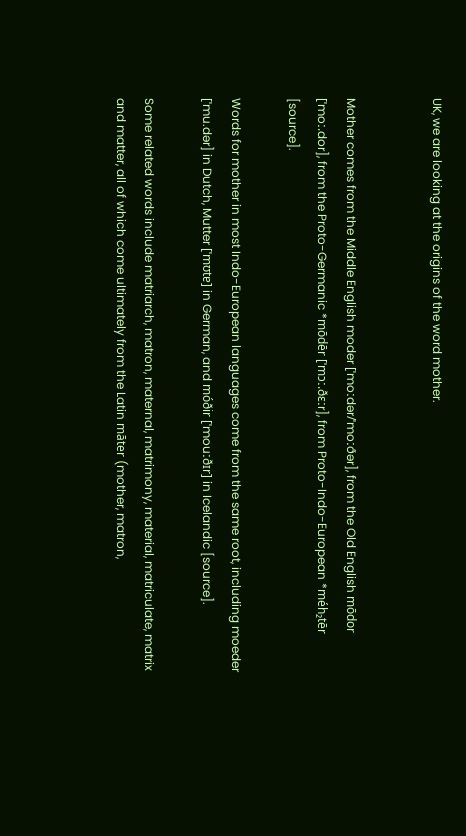UK, we are looking at the origins of the word mother.


Mother comes from the Middle English moder [ˈmoːdər/ˈmoːðər], from the Old English mōdor [ˈmoː.dor], from the Proto-Germanic *mōdēr [ˈmɔː.ðɛːr], from Proto-Indo-European *méh₂tēr [source].

Words for mother in most Indo-European languages come from the same root, including moeder [ˈmu.dər] in Dutch, Mutter [ˈmʊtɐ] in German, and móðir [ˈmouːðɪr] in Icelandic [source].

Some related words include matriarch, matron, maternal, matrimony, material, matriculate, matrix and matter, all of which come ultimately from the Latin māter (mother, matron,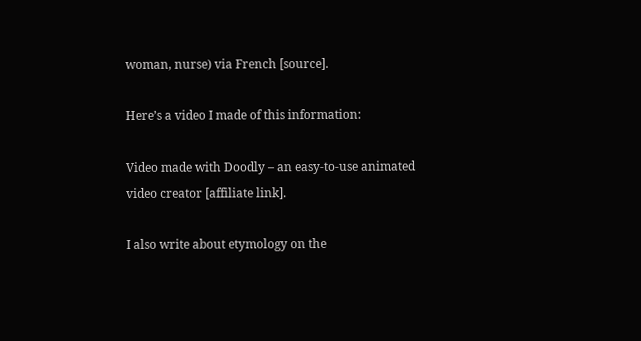woman, nurse) via French [source].

Here’s a video I made of this information:

Video made with Doodly – an easy-to-use animated video creator [affiliate link].

I also write about etymology on the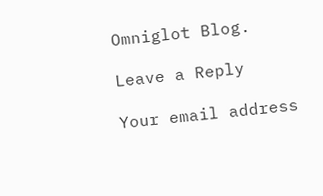Omniglot Blog.

Leave a Reply

Your email address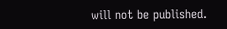will not be published.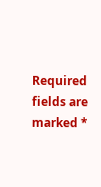Required fields are marked *